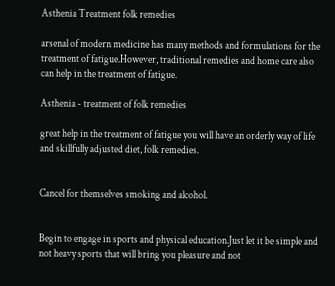Asthenia Treatment folk remedies

arsenal of modern medicine has many methods and formulations for the treatment of fatigue.However, traditional remedies and home care also can help in the treatment of fatigue.

Asthenia - treatment of folk remedies

great help in the treatment of fatigue you will have an orderly way of life and skillfully adjusted diet, folk remedies.


Cancel for themselves smoking and alcohol.


Begin to engage in sports and physical education.Just let it be simple and not heavy sports that will bring you pleasure and not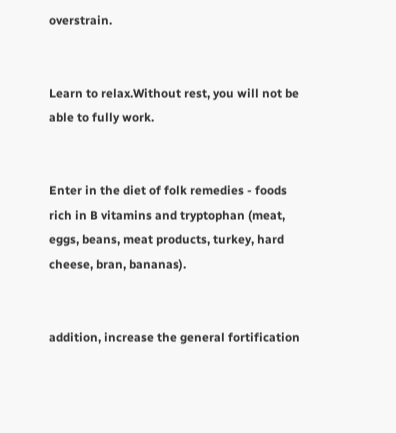overstrain.


Learn to relax.Without rest, you will not be able to fully work.


Enter in the diet of folk remedies - foods rich in B vitamins and tryptophan (meat, eggs, beans, meat products, turkey, hard cheese, bran, bananas).


addition, increase the general fortification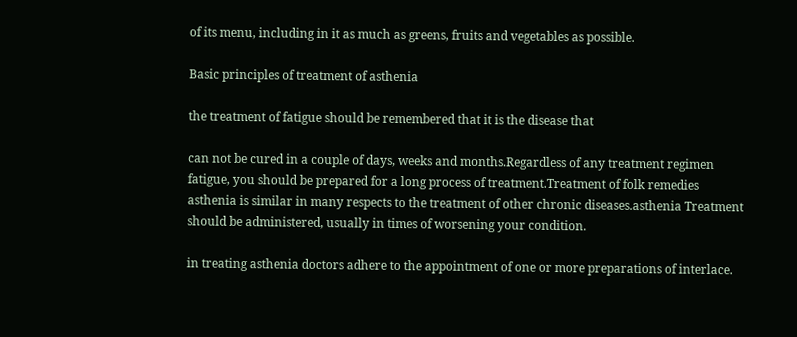of its menu, including in it as much as greens, fruits and vegetables as possible.

Basic principles of treatment of asthenia

the treatment of fatigue should be remembered that it is the disease that

can not be cured in a couple of days, weeks and months.Regardless of any treatment regimen fatigue, you should be prepared for a long process of treatment.Treatment of folk remedies asthenia is similar in many respects to the treatment of other chronic diseases.asthenia Treatment should be administered, usually in times of worsening your condition.

in treating asthenia doctors adhere to the appointment of one or more preparations of interlace.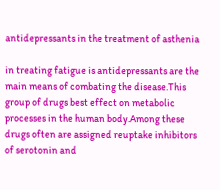antidepressants in the treatment of asthenia

in treating fatigue is antidepressants are the main means of combating the disease.This group of drugs best effect on metabolic processes in the human body.Among these drugs often are assigned reuptake inhibitors of serotonin and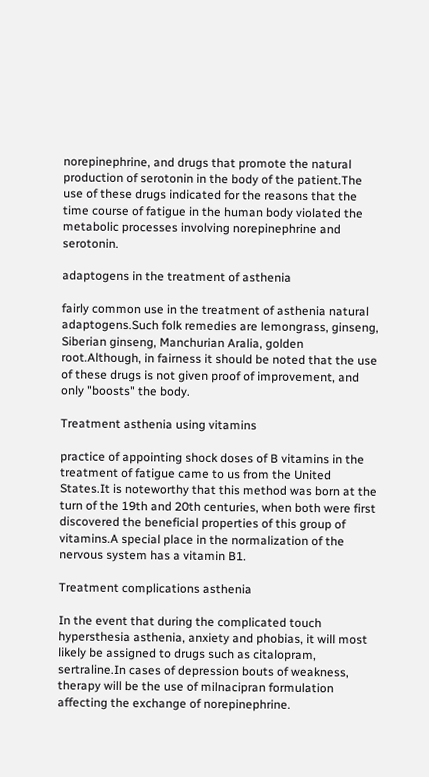norepinephrine, and drugs that promote the natural production of serotonin in the body of the patient.The use of these drugs indicated for the reasons that the time course of fatigue in the human body violated the metabolic processes involving norepinephrine and serotonin.

adaptogens in the treatment of asthenia

fairly common use in the treatment of asthenia natural adaptogens.Such folk remedies are lemongrass, ginseng, Siberian ginseng, Manchurian Aralia, golden root.Although, in fairness it should be noted that the use of these drugs is not given proof of improvement, and only "boosts" the body.

Treatment asthenia using vitamins

practice of appointing shock doses of B vitamins in the treatment of fatigue came to us from the United States.It is noteworthy that this method was born at the turn of the 19th and 20th centuries, when both were first discovered the beneficial properties of this group of vitamins.A special place in the normalization of the nervous system has a vitamin B1.

Treatment complications asthenia

In the event that during the complicated touch hypersthesia asthenia, anxiety and phobias, it will most likely be assigned to drugs such as citalopram, sertraline.In cases of depression bouts of weakness, therapy will be the use of milnacipran formulation affecting the exchange of norepinephrine.